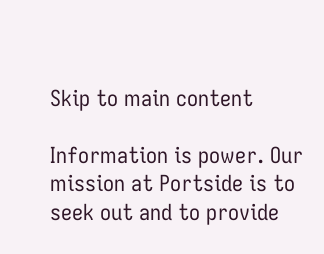Skip to main content

Information is power. Our mission at Portside is to seek out and to provide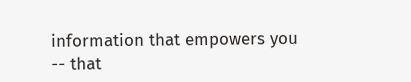information that empowers you -- that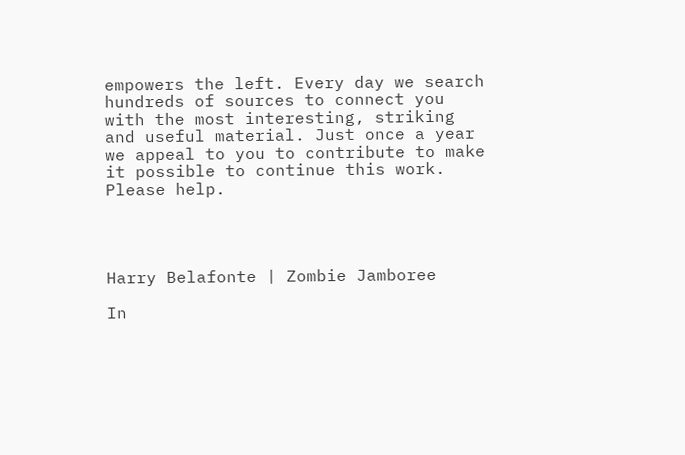empowers the left. Every day we search hundreds of sources to connect you with the most interesting, striking and useful material. Just once a year we appeal to you to contribute to make it possible to continue this work. Please help.




Harry Belafonte | Zombie Jamboree

In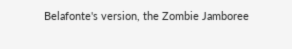Belafonte's version, the Zombie Jamboree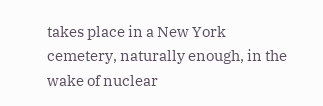takes place in a New York cemetery, naturally enough, in the wake of nuclear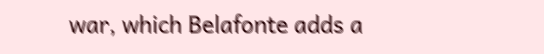war, which Belafonte adds a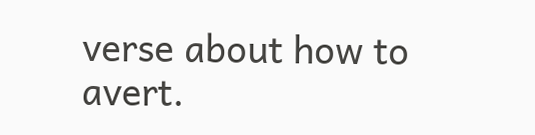verse about how to avert.